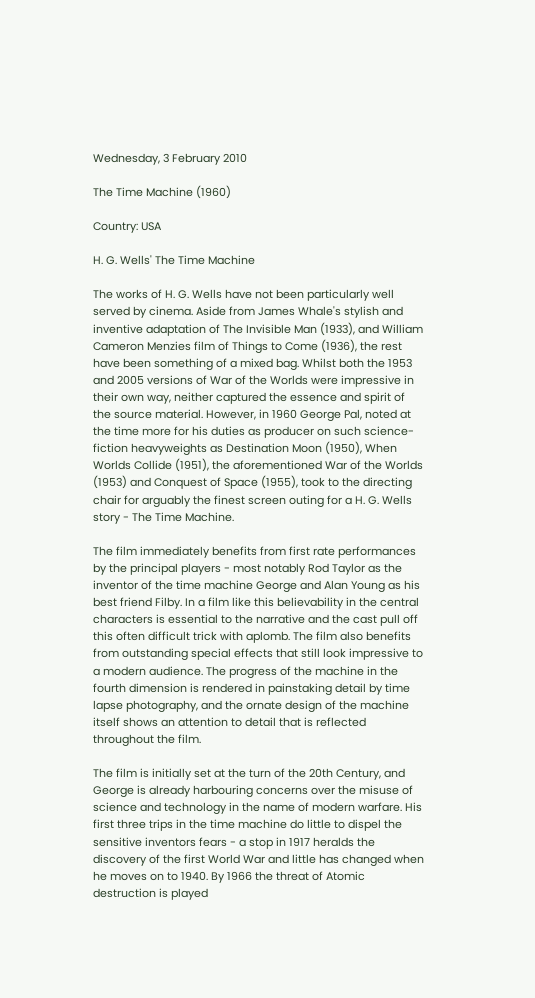Wednesday, 3 February 2010

The Time Machine (1960)

Country: USA

H. G. Wells' The Time Machine

The works of H. G. Wells have not been particularly well served by cinema. Aside from James Whale's stylish and inventive adaptation of The Invisible Man (1933), and William Cameron Menzies film of Things to Come (1936), the rest have been something of a mixed bag. Whilst both the 1953 and 2005 versions of War of the Worlds were impressive in their own way, neither captured the essence and spirit of the source material. However, in 1960 George Pal, noted at the time more for his duties as producer on such science-fiction heavyweights as Destination Moon (1950), When Worlds Collide (1951), the aforementioned War of the Worlds (1953) and Conquest of Space (1955), took to the directing chair for arguably the finest screen outing for a H. G. Wells story - The Time Machine.

The film immediately benefits from first rate performances by the principal players - most notably Rod Taylor as the inventor of the time machine George and Alan Young as his best friend Filby. In a film like this believability in the central characters is essential to the narrative and the cast pull off this often difficult trick with aplomb. The film also benefits from outstanding special effects that still look impressive to a modern audience. The progress of the machine in the fourth dimension is rendered in painstaking detail by time lapse photography, and the ornate design of the machine itself shows an attention to detail that is reflected throughout the film.

The film is initially set at the turn of the 20th Century, and George is already harbouring concerns over the misuse of science and technology in the name of modern warfare. His first three trips in the time machine do little to dispel the sensitive inventors fears - a stop in 1917 heralds the discovery of the first World War and little has changed when he moves on to 1940. By 1966 the threat of Atomic destruction is played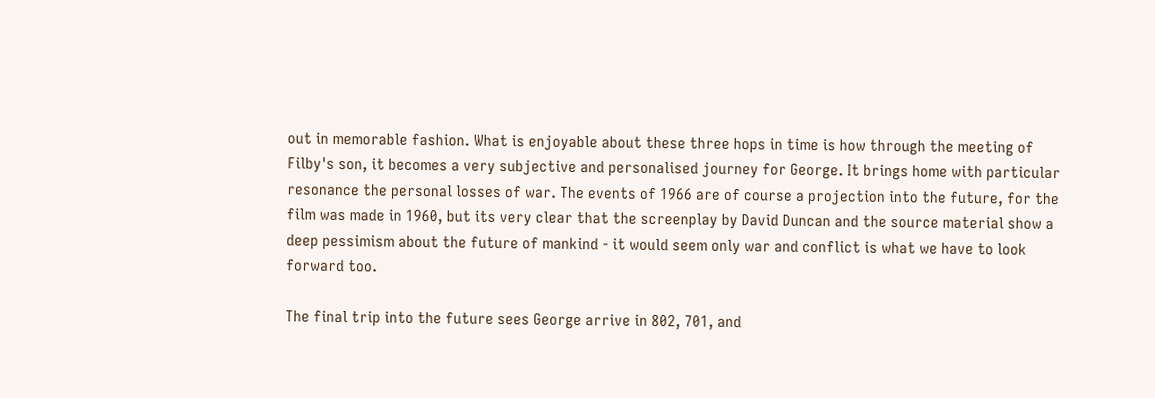out in memorable fashion. What is enjoyable about these three hops in time is how through the meeting of Filby's son, it becomes a very subjective and personalised journey for George. It brings home with particular resonance the personal losses of war. The events of 1966 are of course a projection into the future, for the film was made in 1960, but its very clear that the screenplay by David Duncan and the source material show a deep pessimism about the future of mankind - it would seem only war and conflict is what we have to look forward too.

The final trip into the future sees George arrive in 802, 701, and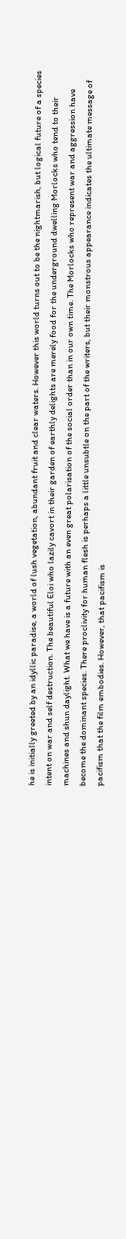he is initially greeted by an idyllic paradise, a world of lush vegetation, abundant fruit and clear waters. However this world turns out to be the nightmarish, but logical future of a species intent on war and self destruction. The beautiful Eloi who lazily cavort in their garden of earthly delights are merely food for the underground dwelling Morlocks who tend to their machines and shun daylight. What we have is a future with an even great polarisation of the social order than in our own time. The Morlocks who represent war and aggression have become the dominant species. There proclivity for human flesh is perhaps a little unsubtle on the part of the writers, but their monstrous appearance indicates the ultimate message of pacifism that the film embodies. However, that pacifism is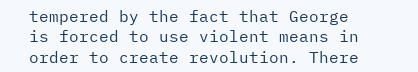tempered by the fact that George is forced to use violent means in order to create revolution. There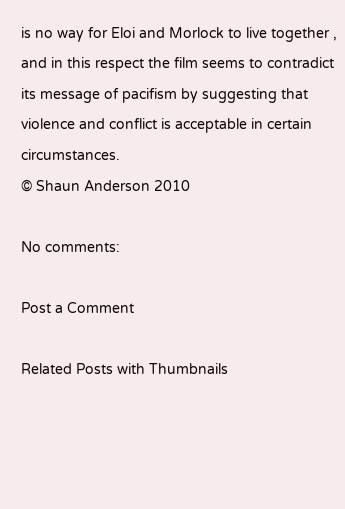is no way for Eloi and Morlock to live together , and in this respect the film seems to contradict its message of pacifism by suggesting that violence and conflict is acceptable in certain circumstances.
© Shaun Anderson 2010

No comments:

Post a Comment

Related Posts with Thumbnails